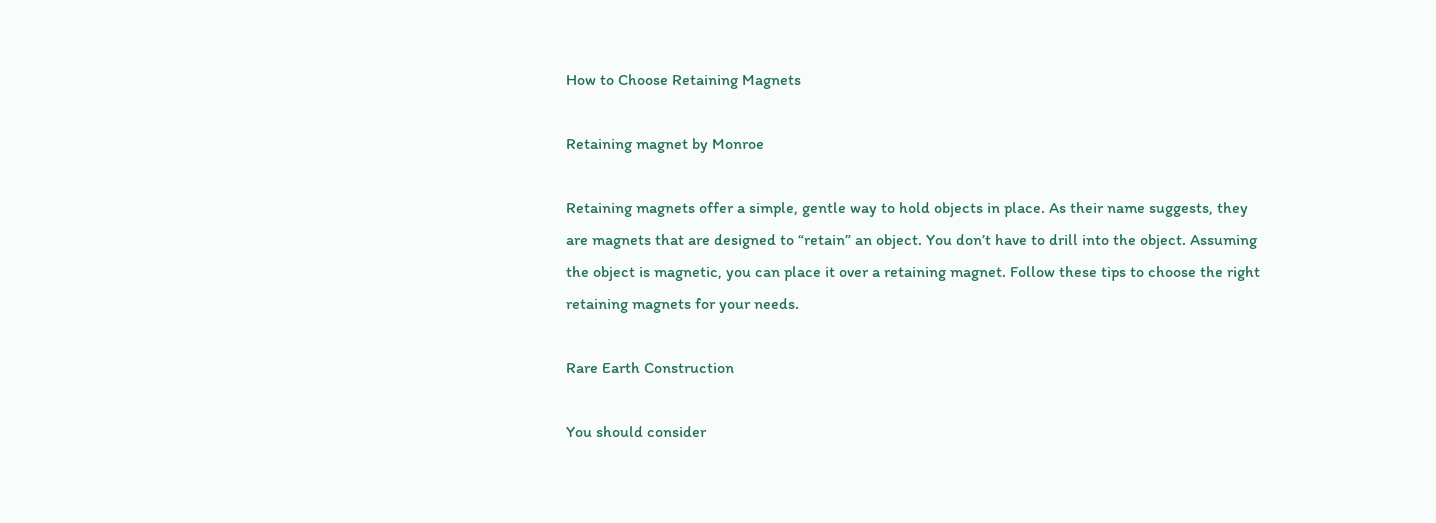How to Choose Retaining Magnets

Retaining magnet by Monroe

Retaining magnets offer a simple, gentle way to hold objects in place. As their name suggests, they are magnets that are designed to “retain” an object. You don’t have to drill into the object. Assuming the object is magnetic, you can place it over a retaining magnet. Follow these tips to choose the right retaining magnets for your needs.

Rare Earth Construction

You should consider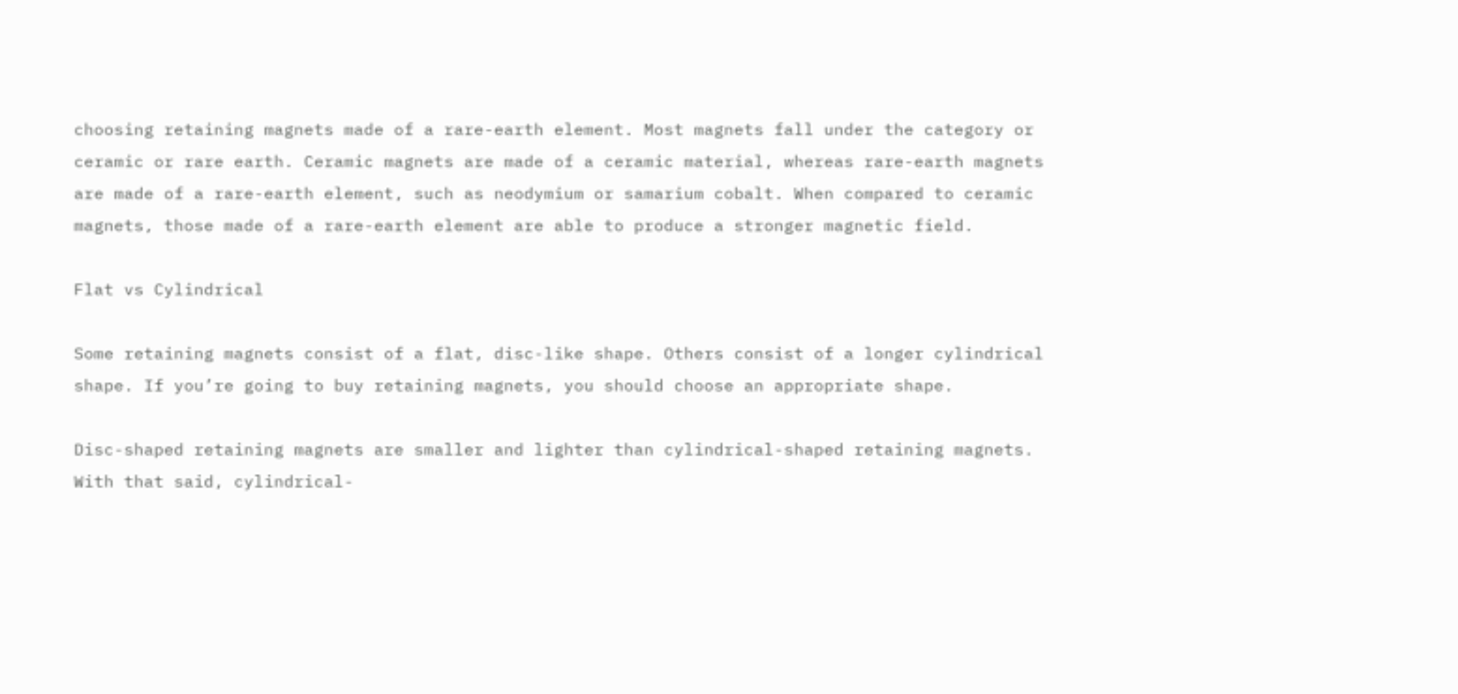choosing retaining magnets made of a rare-earth element. Most magnets fall under the category or ceramic or rare earth. Ceramic magnets are made of a ceramic material, whereas rare-earth magnets are made of a rare-earth element, such as neodymium or samarium cobalt. When compared to ceramic magnets, those made of a rare-earth element are able to produce a stronger magnetic field.

Flat vs Cylindrical

Some retaining magnets consist of a flat, disc-like shape. Others consist of a longer cylindrical shape. If you’re going to buy retaining magnets, you should choose an appropriate shape.

Disc-shaped retaining magnets are smaller and lighter than cylindrical-shaped retaining magnets. With that said, cylindrical-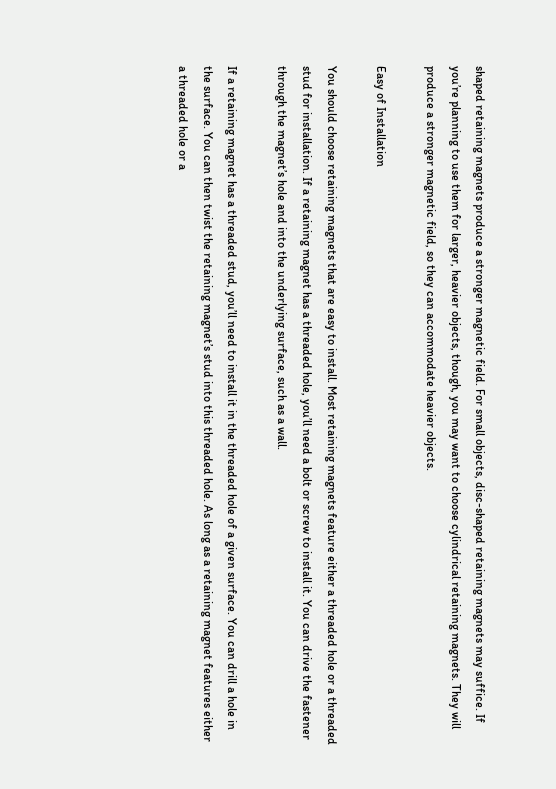shaped retaining magnets produce a stronger magnetic field. For small objects, disc-shaped retaining magnets may suffice. If you’re planning to use them for larger, heavier objects, though, you may want to choose cylindrical retaining magnets. They will produce a stronger magnetic field, so they can accommodate heavier objects.

Easy of Installation

You should choose retaining magnets that are easy to install. Most retaining magnets feature either a threaded hole or a threaded stud for installation. If a retaining magnet has a threaded hole, you’ll need a bolt or screw to install it. You can drive the fastener through the magnet’s hole and into the underlying surface, such as a wall.

If a retaining magnet has a threaded stud, you’ll need to install it in the threaded hole of a given surface. You can drill a hole in the surface. You can then twist the retaining magnet’s stud into this threaded hole. As long as a retaining magnet features either a threaded hole or a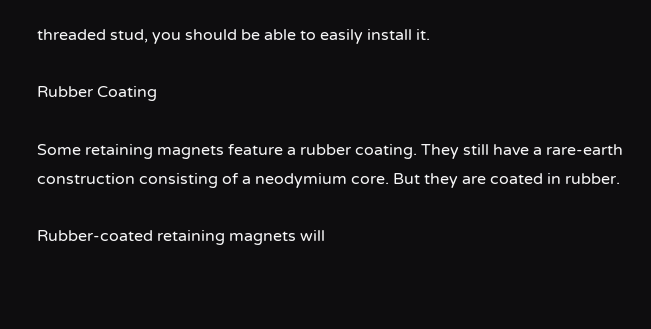threaded stud, you should be able to easily install it.

Rubber Coating

Some retaining magnets feature a rubber coating. They still have a rare-earth construction consisting of a neodymium core. But they are coated in rubber.

Rubber-coated retaining magnets will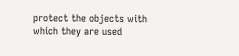protect the objects with which they are used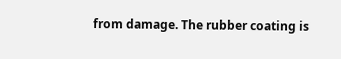from damage. The rubber coating is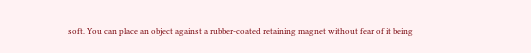soft. You can place an object against a rubber-coated retaining magnet without fear of it being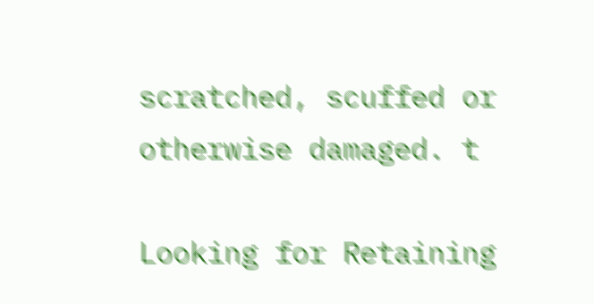scratched, scuffed or otherwise damaged. t

Looking for Retaining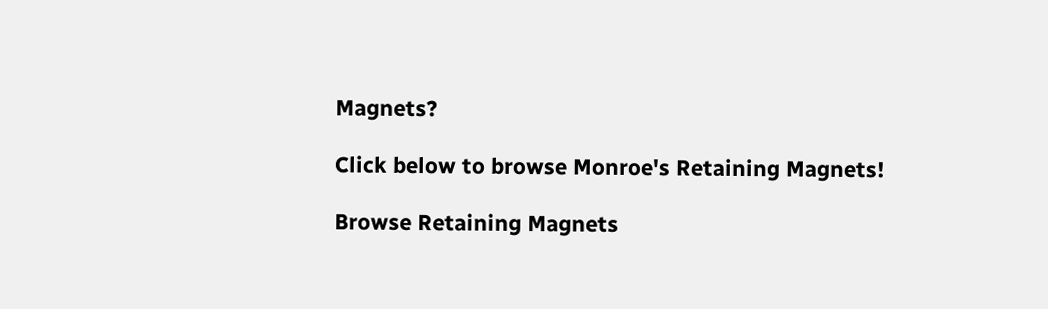Magnets?

Click below to browse Monroe's Retaining Magnets!

Browse Retaining Magnets